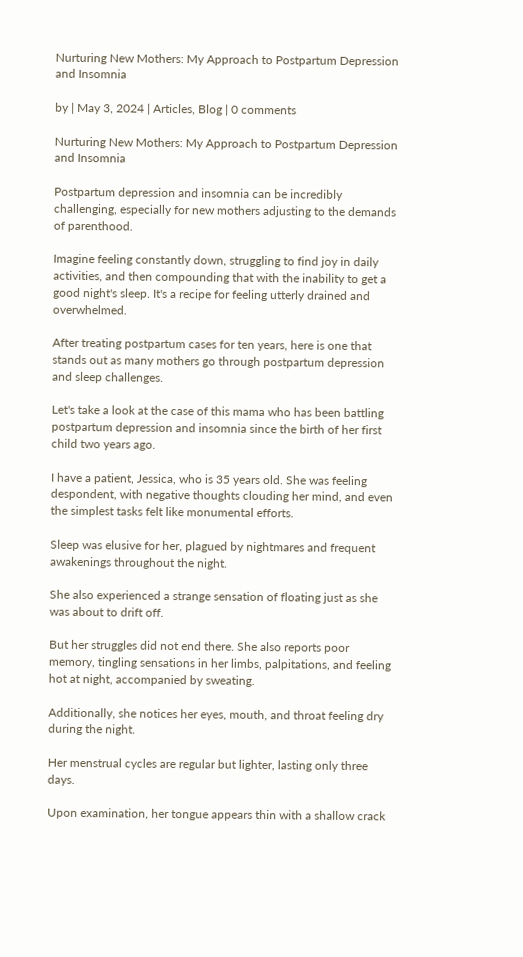Nurturing New Mothers: My Approach to Postpartum Depression and Insomnia

by | May 3, 2024 | Articles, Blog | 0 comments

Nurturing New Mothers: My Approach to Postpartum Depression and Insomnia

Postpartum depression and insomnia can be incredibly challenging, especially for new mothers adjusting to the demands of parenthood.

Imagine feeling constantly down, struggling to find joy in daily activities, and then compounding that with the inability to get a good night's sleep. It's a recipe for feeling utterly drained and overwhelmed.

After treating postpartum cases for ten years, here is one that stands out as many mothers go through postpartum depression and sleep challenges.

Let's take a look at the case of this mama who has been battling postpartum depression and insomnia since the birth of her first child two years ago.

I have a patient, Jessica, who is 35 years old. She was feeling despondent, with negative thoughts clouding her mind, and even the simplest tasks felt like monumental efforts.

Sleep was elusive for her, plagued by nightmares and frequent awakenings throughout the night.

She also experienced a strange sensation of floating just as she was about to drift off.

But her struggles did not end there. She also reports poor memory, tingling sensations in her limbs, palpitations, and feeling hot at night, accompanied by sweating.

Additionally, she notices her eyes, mouth, and throat feeling dry during the night.

Her menstrual cycles are regular but lighter, lasting only three days.

Upon examination, her tongue appears thin with a shallow crack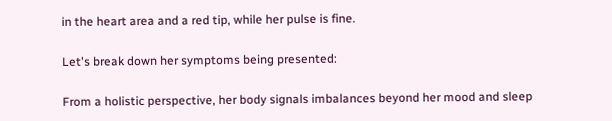in the heart area and a red tip, while her pulse is fine.

Let's break down her symptoms being presented:

From a holistic perspective, her body signals imbalances beyond her mood and sleep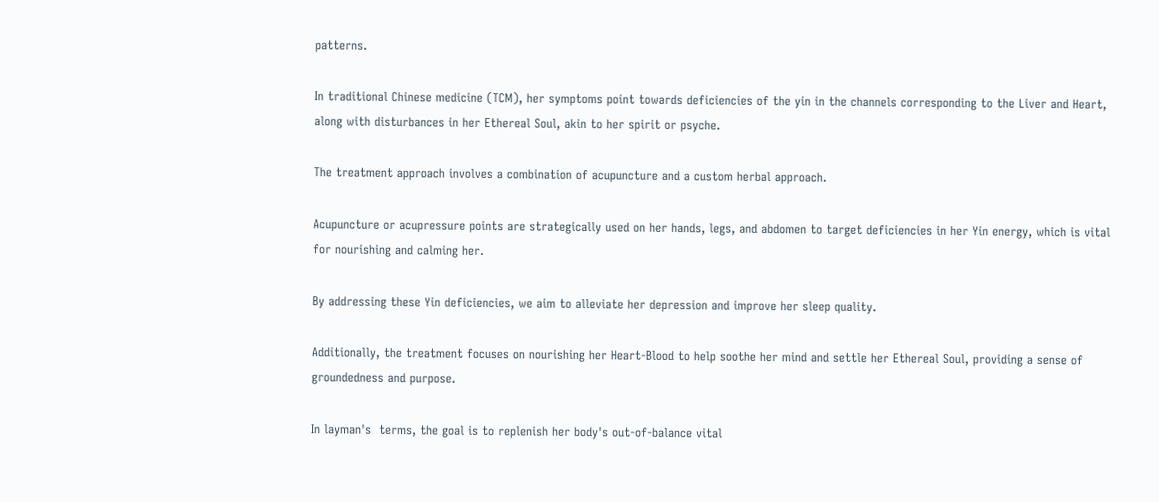patterns.

In traditional Chinese medicine (TCM), her symptoms point towards deficiencies of the yin in the channels corresponding to the Liver and Heart, along with disturbances in her Ethereal Soul, akin to her spirit or psyche.

The treatment approach involves a combination of acupuncture and a custom herbal approach.

Acupuncture or acupressure points are strategically used on her hands, legs, and abdomen to target deficiencies in her Yin energy, which is vital for nourishing and calming her.

By addressing these Yin deficiencies, we aim to alleviate her depression and improve her sleep quality.

Additionally, the treatment focuses on nourishing her Heart-Blood to help soothe her mind and settle her Ethereal Soul, providing a sense of groundedness and purpose.

In layman's  terms, the goal is to replenish her body's out-of-balance vital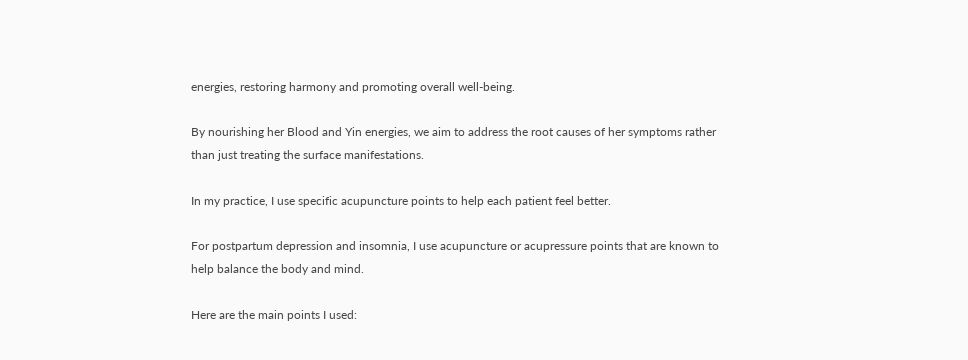energies, restoring harmony and promoting overall well-being.

By nourishing her Blood and Yin energies, we aim to address the root causes of her symptoms rather than just treating the surface manifestations.

In my practice, I use specific acupuncture points to help each patient feel better.

For postpartum depression and insomnia, I use acupuncture or acupressure points that are known to help balance the body and mind.

Here are the main points I used: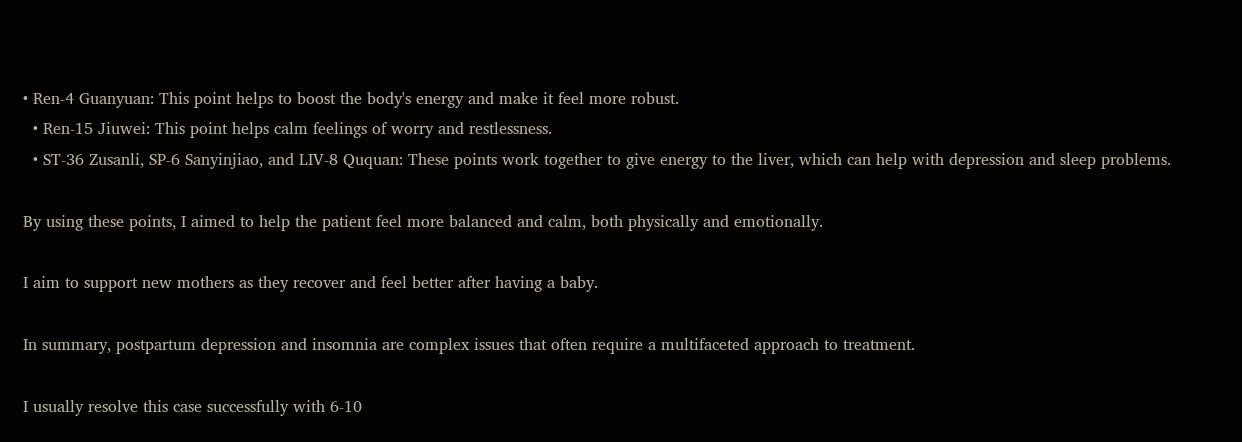• Ren-4 Guanyuan: This point helps to boost the body's energy and make it feel more robust.
  • Ren-15 Jiuwei: This point helps calm feelings of worry and restlessness.
  • ST-36 Zusanli, SP-6 Sanyinjiao, and LIV-8 Ququan: These points work together to give energy to the liver, which can help with depression and sleep problems.

By using these points, I aimed to help the patient feel more balanced and calm, both physically and emotionally.

I aim to support new mothers as they recover and feel better after having a baby.

In summary, postpartum depression and insomnia are complex issues that often require a multifaceted approach to treatment.

I usually resolve this case successfully with 6-10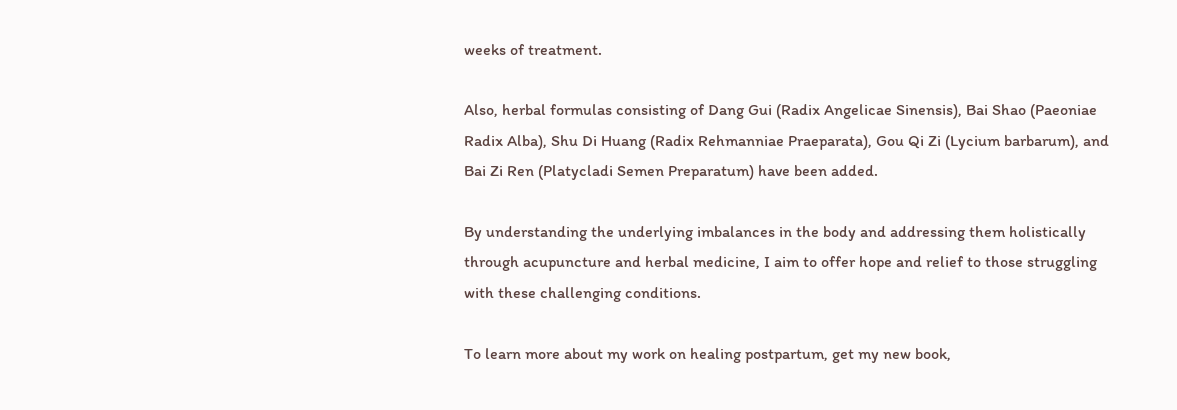weeks of treatment.

Also, herbal formulas consisting of Dang Gui (Radix Angelicae Sinensis), Bai Shao (Paeoniae Radix Alba), Shu Di Huang (Radix Rehmanniae Praeparata), Gou Qi Zi (Lycium barbarum), and Bai Zi Ren (Platycladi Semen Preparatum) have been added.

By understanding the underlying imbalances in the body and addressing them holistically through acupuncture and herbal medicine, I aim to offer hope and relief to those struggling with these challenging conditions.

To learn more about my work on healing postpartum, get my new book,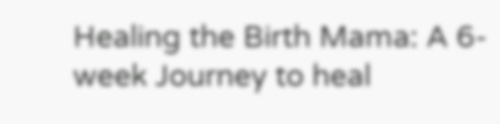Healing the Birth Mama: A 6-week Journey to heal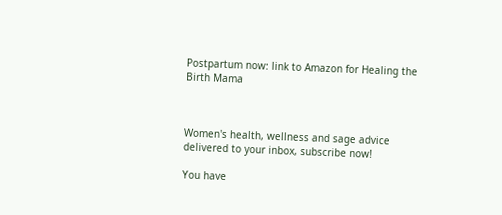Postpartum now: link to Amazon for Healing the Birth Mama



Women's health, wellness and sage advice delivered to your inbox, subscribe now!

You have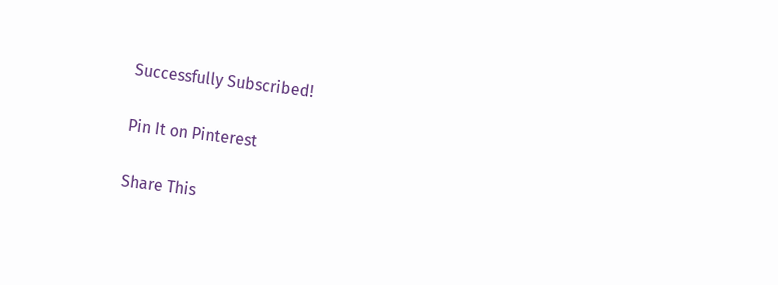Successfully Subscribed!

Pin It on Pinterest

Share This